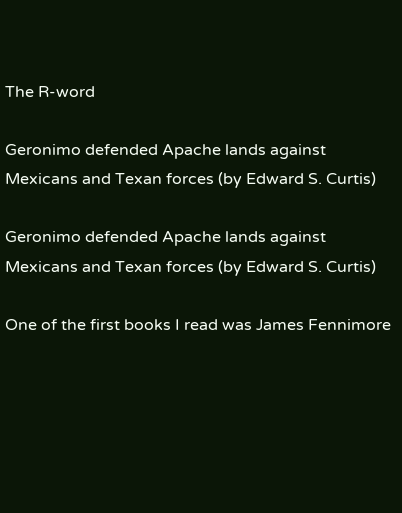The R-word

Geronimo defended Apache lands against Mexicans and Texan forces (by Edward S. Curtis)

Geronimo defended Apache lands against Mexicans and Texan forces (by Edward S. Curtis)

One of the first books I read was James Fennimore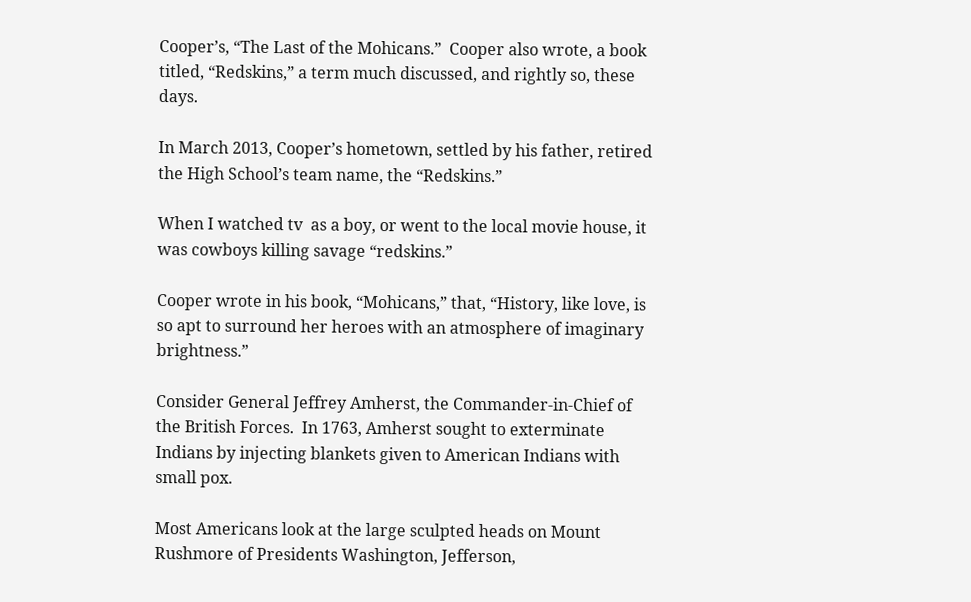Cooper’s, “The Last of the Mohicans.”  Cooper also wrote, a book titled, “Redskins,” a term much discussed, and rightly so, these days.

In March 2013, Cooper’s hometown, settled by his father, retired the High School’s team name, the “Redskins.”

When I watched tv  as a boy, or went to the local movie house, it was cowboys killing savage “redskins.”

Cooper wrote in his book, “Mohicans,” that, “History, like love, is so apt to surround her heroes with an atmosphere of imaginary brightness.”

Consider General Jeffrey Amherst, the Commander-in-Chief of the British Forces.  In 1763, Amherst sought to exterminate Indians by injecting blankets given to American Indians with small pox.

Most Americans look at the large sculpted heads on Mount Rushmore of Presidents Washington, Jefferson,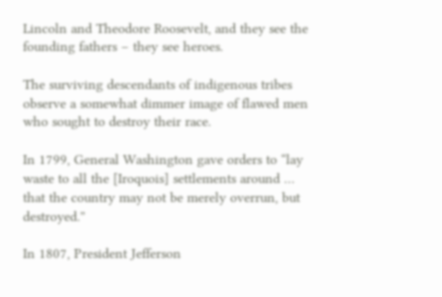Lincoln and Theodore Roosevelt, and they see the founding fathers – they see heroes.

The surviving descendants of indigenous tribes observe a somewhat dimmer image of flawed men who sought to destroy their race.

In 1799, General Washington gave orders to “lay waste to all the [Iroquois] settlements around … that the country may not be merely overrun, but destroyed.”

In 1807, President Jefferson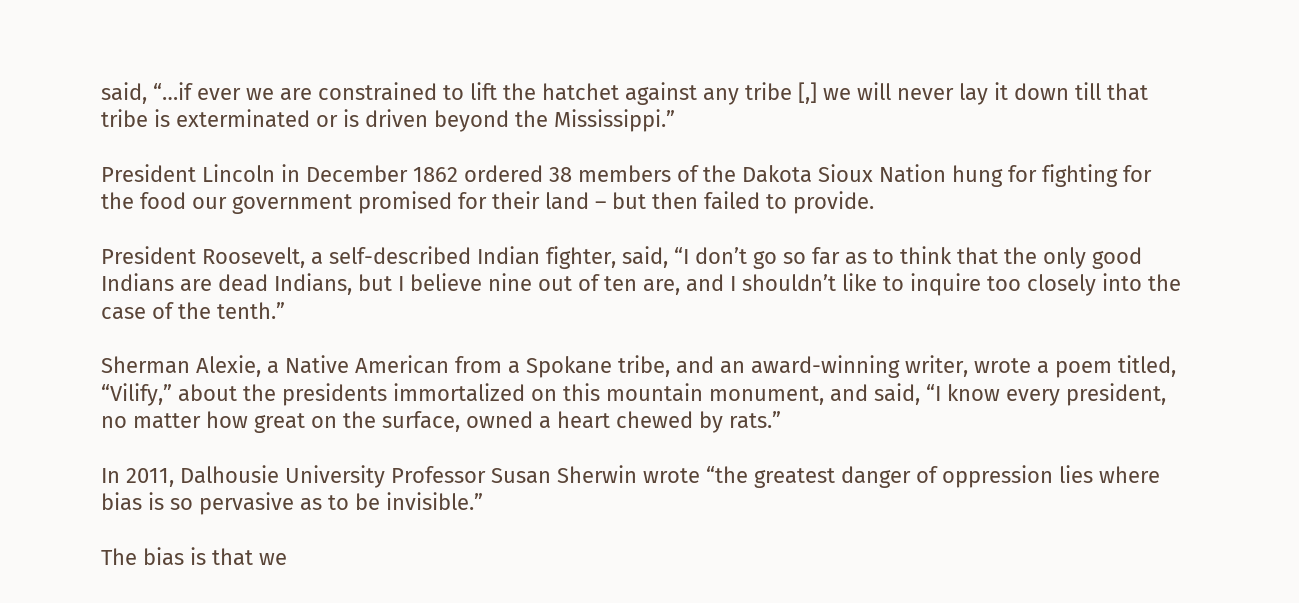said, “…if ever we are constrained to lift the hatchet against any tribe [,] we will never lay it down till that tribe is exterminated or is driven beyond the Mississippi.”

President Lincoln in December 1862 ordered 38 members of the Dakota Sioux Nation hung for fighting for the food our government promised for their land – but then failed to provide.

President Roosevelt, a self-described Indian fighter, said, “I don’t go so far as to think that the only good Indians are dead Indians, but I believe nine out of ten are, and I shouldn’t like to inquire too closely into the case of the tenth.”

Sherman Alexie, a Native American from a Spokane tribe, and an award-winning writer, wrote a poem titled, “Vilify,” about the presidents immortalized on this mountain monument, and said, “I know every president, no matter how great on the surface, owned a heart chewed by rats.”

In 2011, Dalhousie University Professor Susan Sherwin wrote “the greatest danger of oppression lies where bias is so pervasive as to be invisible.”

The bias is that we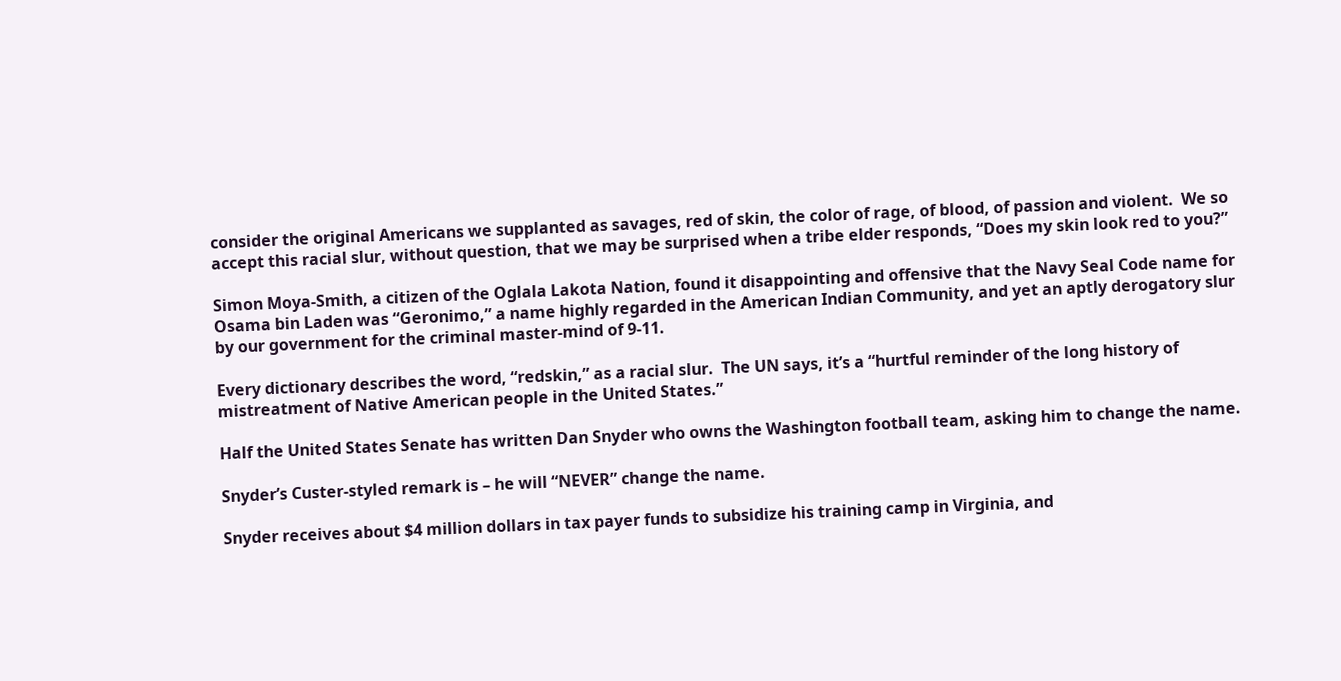consider the original Americans we supplanted as savages, red of skin, the color of rage, of blood, of passion and violent.  We so accept this racial slur, without question, that we may be surprised when a tribe elder responds, “Does my skin look red to you?”

Simon Moya-Smith, a citizen of the Oglala Lakota Nation, found it disappointing and offensive that the Navy Seal Code name for Osama bin Laden was “Geronimo,” a name highly regarded in the American Indian Community, and yet an aptly derogatory slur by our government for the criminal master-mind of 9-11.

Every dictionary describes the word, “redskin,” as a racial slur.  The UN says, it’s a “hurtful reminder of the long history of mistreatment of Native American people in the United States.”

Half the United States Senate has written Dan Snyder who owns the Washington football team, asking him to change the name.

Snyder’s Custer-styled remark is – he will “NEVER” change the name.

Snyder receives about $4 million dollars in tax payer funds to subsidize his training camp in Virginia, and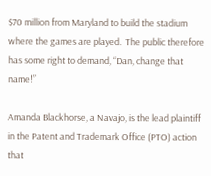$70 million from Maryland to build the stadium where the games are played.  The public therefore has some right to demand, “Dan, change that name!”

Amanda Blackhorse, a Navajo, is the lead plaintiff in the Patent and Trademark Office (PTO) action that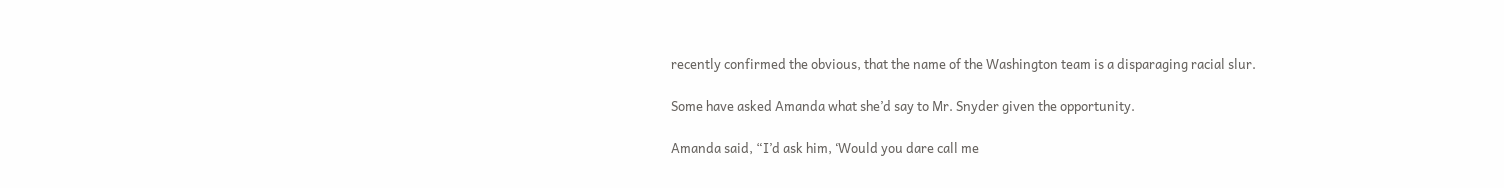recently confirmed the obvious, that the name of the Washington team is a disparaging racial slur.

Some have asked Amanda what she’d say to Mr. Snyder given the opportunity.

Amanda said, “I’d ask him, ‘Would you dare call me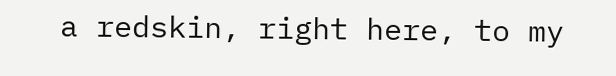a redskin, right here, to my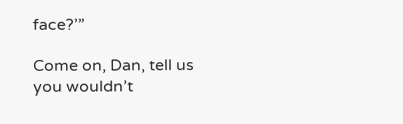face?’”

Come on, Dan, tell us you wouldn’t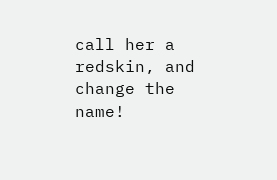call her a redskin, and change the name!